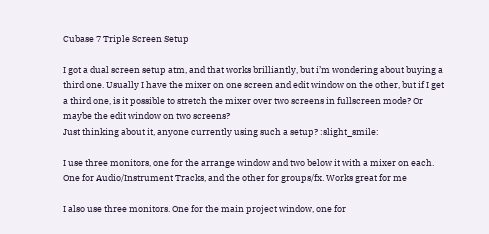Cubase 7 Triple Screen Setup

I got a dual screen setup atm, and that works brilliantly, but i’m wondering about buying a third one. Usually I have the mixer on one screen and edit window on the other, but if I get a third one, is it possible to stretch the mixer over two screens in fullscreen mode? Or maybe the edit window on two screens?
Just thinking about it, anyone currently using such a setup? :slight_smile:

I use three monitors, one for the arrange window and two below it with a mixer on each. One for Audio/Instrument Tracks, and the other for groups/fx. Works great for me

I also use three monitors. One for the main project window, one for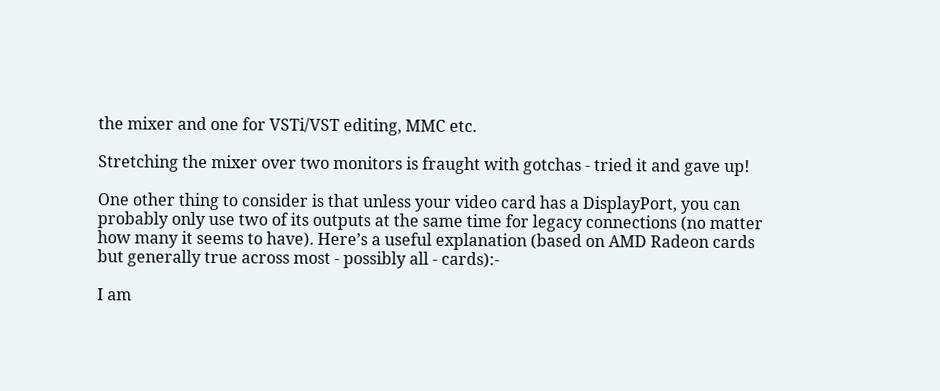the mixer and one for VSTi/VST editing, MMC etc.

Stretching the mixer over two monitors is fraught with gotchas - tried it and gave up!

One other thing to consider is that unless your video card has a DisplayPort, you can probably only use two of its outputs at the same time for legacy connections (no matter how many it seems to have). Here’s a useful explanation (based on AMD Radeon cards but generally true across most - possibly all - cards):-

I am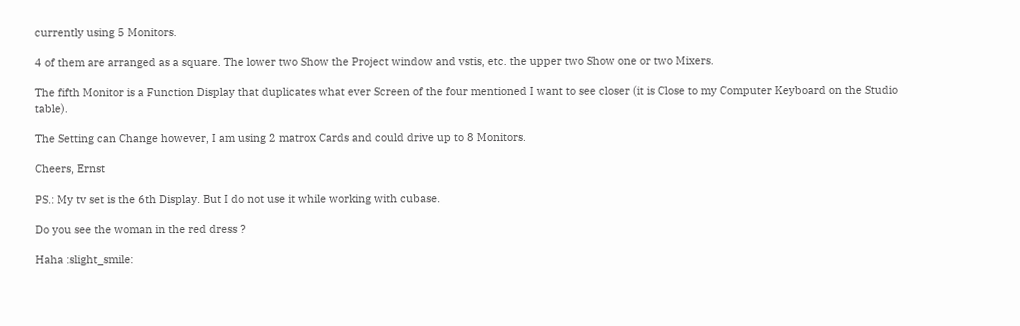currently using 5 Monitors.

4 of them are arranged as a square. The lower two Show the Project window and vstis, etc. the upper two Show one or two Mixers.

The fifth Monitor is a Function Display that duplicates what ever Screen of the four mentioned I want to see closer (it is Close to my Computer Keyboard on the Studio table).

The Setting can Change however, I am using 2 matrox Cards and could drive up to 8 Monitors.

Cheers, Ernst

PS.: My tv set is the 6th Display. But I do not use it while working with cubase.

Do you see the woman in the red dress ?

Haha :slight_smile: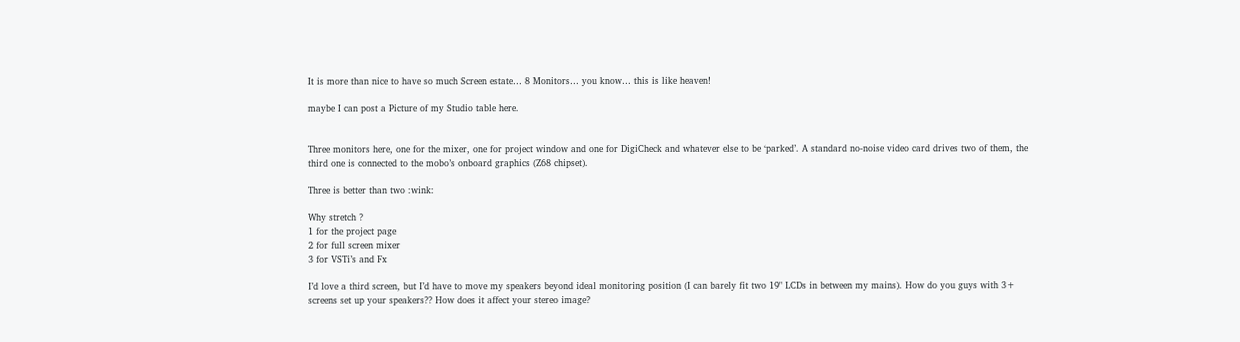It is more than nice to have so much Screen estate… 8 Monitors… you know… this is like heaven!

maybe I can post a Picture of my Studio table here.


Three monitors here, one for the mixer, one for project window and one for DigiCheck and whatever else to be ‘parked’. A standard no-noise video card drives two of them, the third one is connected to the mobo’s onboard graphics (Z68 chipset).

Three is better than two :wink:

Why stretch ?
1 for the project page
2 for full screen mixer
3 for VSTi’s and Fx

I’d love a third screen, but I’d have to move my speakers beyond ideal monitoring position (I can barely fit two 19" LCDs in between my mains). How do you guys with 3+ screens set up your speakers?? How does it affect your stereo image?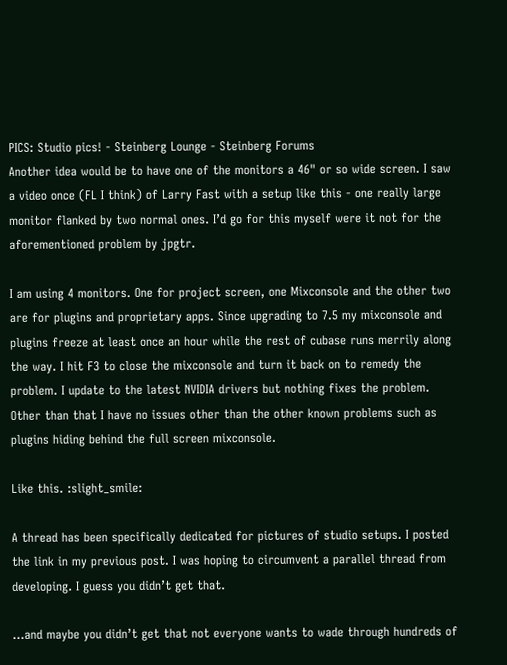PICS: Studio pics! - Steinberg Lounge - Steinberg Forums
Another idea would be to have one of the monitors a 46" or so wide screen. I saw a video once (FL I think) of Larry Fast with a setup like this - one really large monitor flanked by two normal ones. I’d go for this myself were it not for the aforementioned problem by jpgtr.

I am using 4 monitors. One for project screen, one Mixconsole and the other two are for plugins and proprietary apps. Since upgrading to 7.5 my mixconsole and plugins freeze at least once an hour while the rest of cubase runs merrily along the way. I hit F3 to close the mixconsole and turn it back on to remedy the problem. I update to the latest NVIDIA drivers but nothing fixes the problem. Other than that I have no issues other than the other known problems such as plugins hiding behind the full screen mixconsole.

Like this. :slight_smile:

A thread has been specifically dedicated for pictures of studio setups. I posted the link in my previous post. I was hoping to circumvent a parallel thread from developing. I guess you didn’t get that.

…and maybe you didn’t get that not everyone wants to wade through hundreds of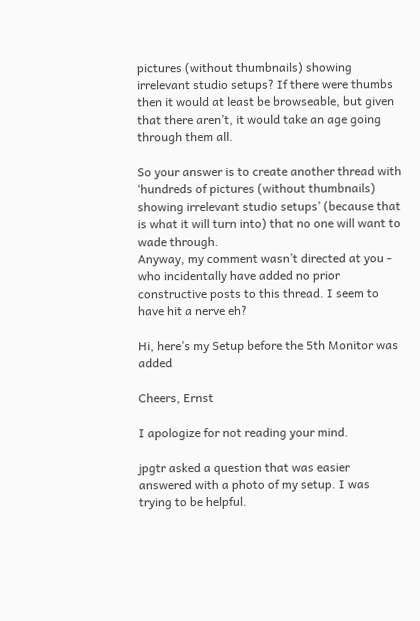pictures (without thumbnails) showing irrelevant studio setups? If there were thumbs then it would at least be browseable, but given that there aren’t, it would take an age going through them all.

So your answer is to create another thread with ‘hundreds of pictures (without thumbnails) showing irrelevant studio setups’ (because that is what it will turn into) that no one will want to wade through.
Anyway, my comment wasn’t directed at you - who incidentally have added no prior constructive posts to this thread. I seem to have hit a nerve eh?

Hi, here’s my Setup before the 5th Monitor was added

Cheers, Ernst

I apologize for not reading your mind.

jpgtr asked a question that was easier answered with a photo of my setup. I was trying to be helpful.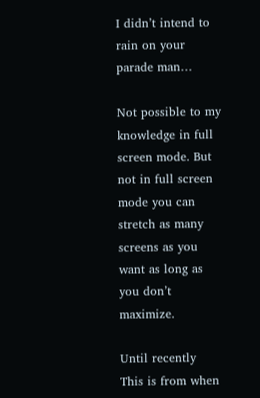I didn’t intend to rain on your parade man…

Not possible to my knowledge in full screen mode. But not in full screen mode you can stretch as many screens as you want as long as you don’t maximize.

Until recently
This is from when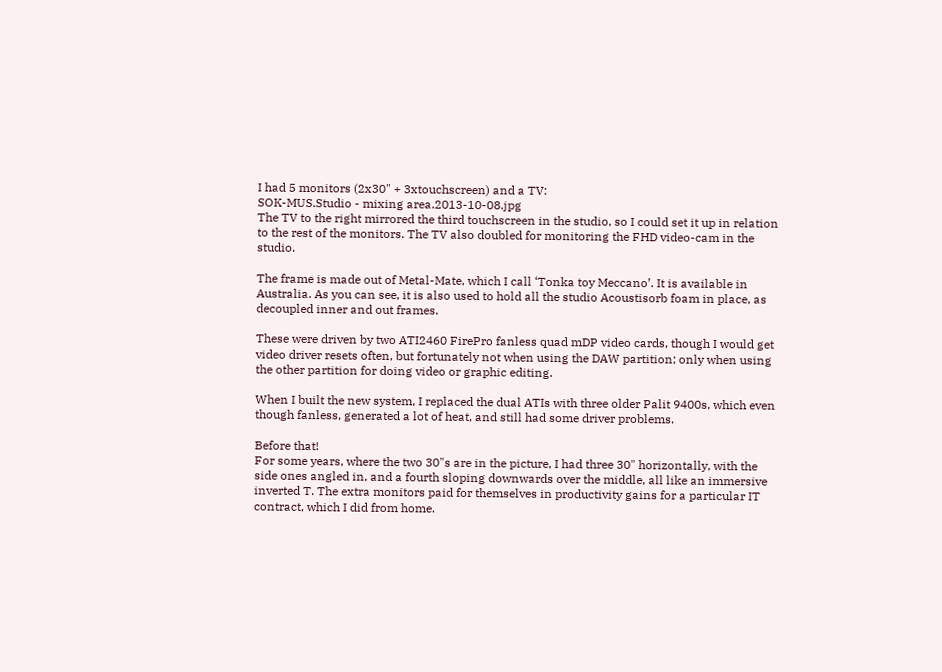I had 5 monitors (2x30" + 3xtouchscreen) and a TV:
SOK-MUS.Studio - mixing area.2013-10-08.jpg
The TV to the right mirrored the third touchscreen in the studio, so I could set it up in relation to the rest of the monitors. The TV also doubled for monitoring the FHD video-cam in the studio.

The frame is made out of Metal-Mate, which I call ‘Tonka toy Meccano’. It is available in Australia. As you can see, it is also used to hold all the studio Acoustisorb foam in place, as decoupled inner and out frames.

These were driven by two ATI2460 FirePro fanless quad mDP video cards, though I would get video driver resets often, but fortunately not when using the DAW partition; only when using the other partition for doing video or graphic editing.

When I built the new system, I replaced the dual ATIs with three older Palit 9400s, which even though fanless, generated a lot of heat, and still had some driver problems.

Before that!
For some years, where the two 30"s are in the picture, I had three 30" horizontally, with the side ones angled in, and a fourth sloping downwards over the middle, all like an immersive inverted T. The extra monitors paid for themselves in productivity gains for a particular IT contract, which I did from home.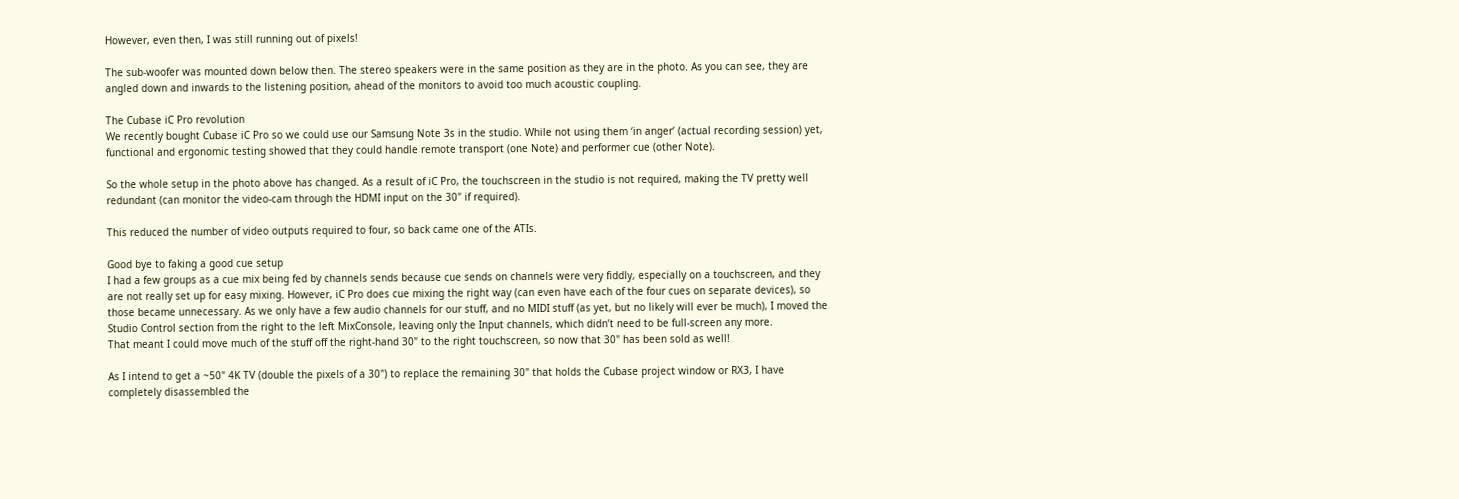However, even then, I was still running out of pixels!

The sub-woofer was mounted down below then. The stereo speakers were in the same position as they are in the photo. As you can see, they are angled down and inwards to the listening position, ahead of the monitors to avoid too much acoustic coupling.

The Cubase iC Pro revolution
We recently bought Cubase iC Pro so we could use our Samsung Note 3s in the studio. While not using them ‘in anger’ (actual recording session) yet, functional and ergonomic testing showed that they could handle remote transport (one Note) and performer cue (other Note).

So the whole setup in the photo above has changed. As a result of iC Pro, the touchscreen in the studio is not required, making the TV pretty well redundant (can monitor the video-cam through the HDMI input on the 30" if required).

This reduced the number of video outputs required to four, so back came one of the ATIs.

Good bye to faking a good cue setup
I had a few groups as a cue mix being fed by channels sends because cue sends on channels were very fiddly, especially on a touchscreen, and they are not really set up for easy mixing. However, iC Pro does cue mixing the right way (can even have each of the four cues on separate devices), so those became unnecessary. As we only have a few audio channels for our stuff, and no MIDI stuff (as yet, but no likely will ever be much), I moved the Studio Control section from the right to the left MixConsole, leaving only the Input channels, which didn’t need to be full-screen any more.
That meant I could move much of the stuff off the right-hand 30" to the right touchscreen, so now that 30" has been sold as well!

As I intend to get a ~50" 4K TV (double the pixels of a 30") to replace the remaining 30" that holds the Cubase project window or RX3, I have completely disassembled the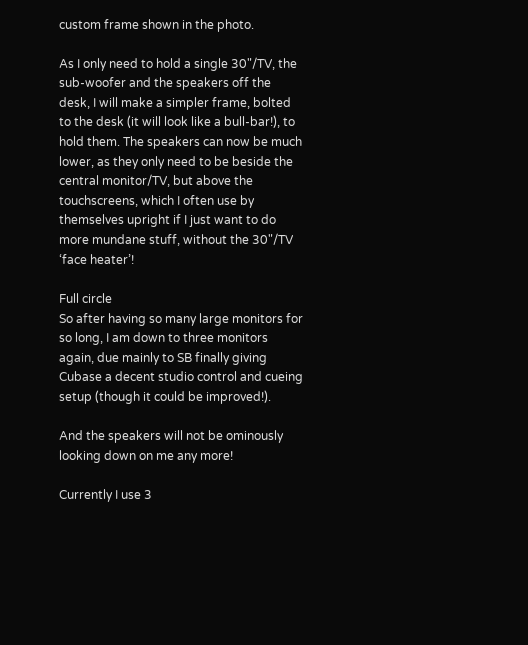custom frame shown in the photo.

As I only need to hold a single 30"/TV, the sub-woofer and the speakers off the desk, I will make a simpler frame, bolted to the desk (it will look like a bull-bar!), to hold them. The speakers can now be much lower, as they only need to be beside the central monitor/TV, but above the touchscreens, which I often use by themselves upright if I just want to do more mundane stuff, without the 30"/TV ‘face heater’!

Full circle
So after having so many large monitors for so long, I am down to three monitors again, due mainly to SB finally giving Cubase a decent studio control and cueing setup (though it could be improved!).

And the speakers will not be ominously looking down on me any more!

Currently I use 3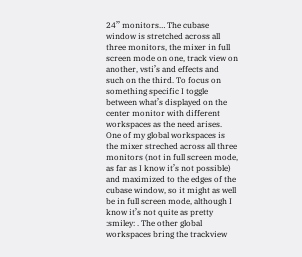24’’ monitors… The cubase window is stretched across all three monitors, the mixer in full screen mode on one, track view on another, vsti’s and effects and such on the third. To focus on something specific I toggle between what’s displayed on the center monitor with different workspaces as the need arises. One of my global workspaces is the mixer streched across all three monitors (not in full screen mode, as far as I know it’s not possible) and maximized to the edges of the cubase window, so it might as well be in full screen mode, although I know it’s not quite as pretty :smiley: . The other global workspaces bring the trackview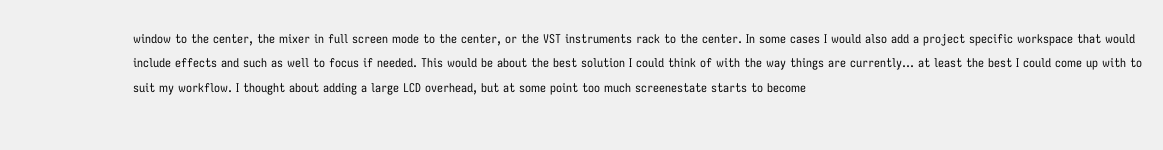window to the center, the mixer in full screen mode to the center, or the VST instruments rack to the center. In some cases I would also add a project specific workspace that would include effects and such as well to focus if needed. This would be about the best solution I could think of with the way things are currently… at least the best I could come up with to suit my workflow. I thought about adding a large LCD overhead, but at some point too much screenestate starts to become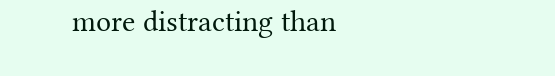more distracting than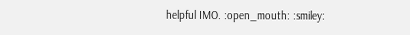helpful IMO. :open_mouth: :smiley: